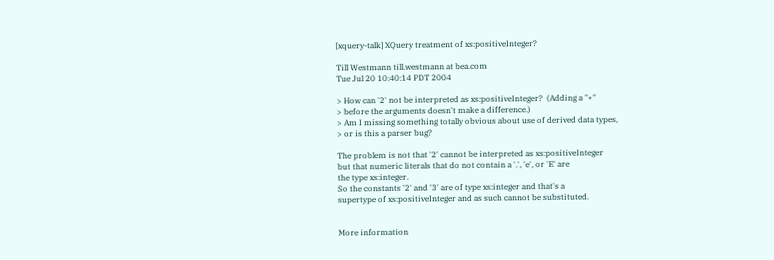[xquery-talk] XQuery treatment of xs:positiveInteger?

Till Westmann till.westmann at bea.com
Tue Jul 20 10:40:14 PDT 2004

> How can '2' not be interpreted as xs:positiveInteger?  (Adding a "+"
> before the arguments doesn't make a difference.)
> Am I missing something totally obvious about use of derived data types,
> or is this a parser bug?

The problem is not that '2' cannot be interpreted as xs:positiveInteger
but that numeric literals that do not contain a '.', 'e', or 'E' are
the type xs:integer.
So the constants '2' and '3' are of type xs:integer and that's a
supertype of xs:positiveInteger and as such cannot be substituted.


More information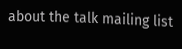about the talk mailing list